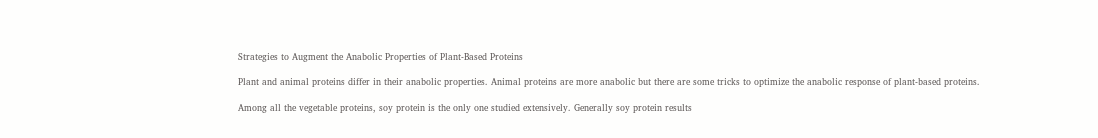Strategies to Augment the Anabolic Properties of Plant-Based Proteins

Plant and animal proteins differ in their anabolic properties. Animal proteins are more anabolic but there are some tricks to optimize the anabolic response of plant-based proteins.

Among all the vegetable proteins, soy protein is the only one studied extensively. Generally soy protein results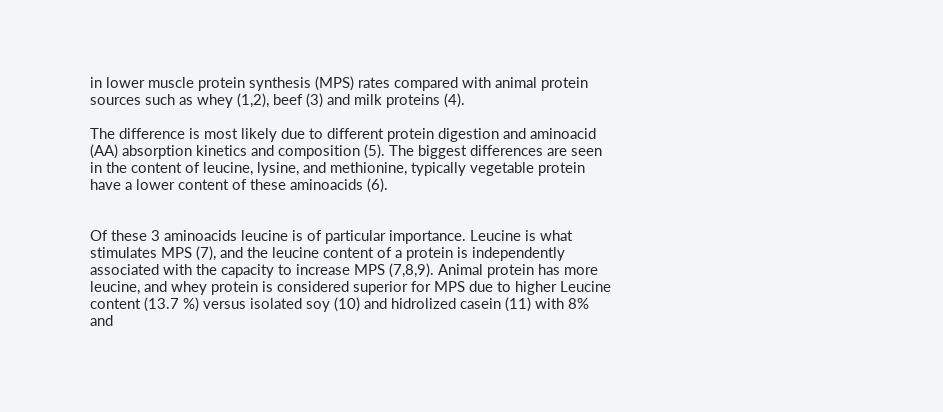in lower muscle protein synthesis (MPS) rates compared with animal protein sources such as whey (1,2), beef (3) and milk proteins (4).

The difference is most likely due to different protein digestion and aminoacid (AA) absorption kinetics and composition (5). The biggest differences are seen in the content of leucine, lysine, and methionine, typically vegetable protein have a lower content of these aminoacids (6).


Of these 3 aminoacids leucine is of particular importance. Leucine is what stimulates MPS (7), and the leucine content of a protein is independently associated with the capacity to increase MPS (7,8,9). Animal protein has more leucine, and whey protein is considered superior for MPS due to higher Leucine content (13.7 %) versus isolated soy (10) and hidrolized casein (11) with 8% and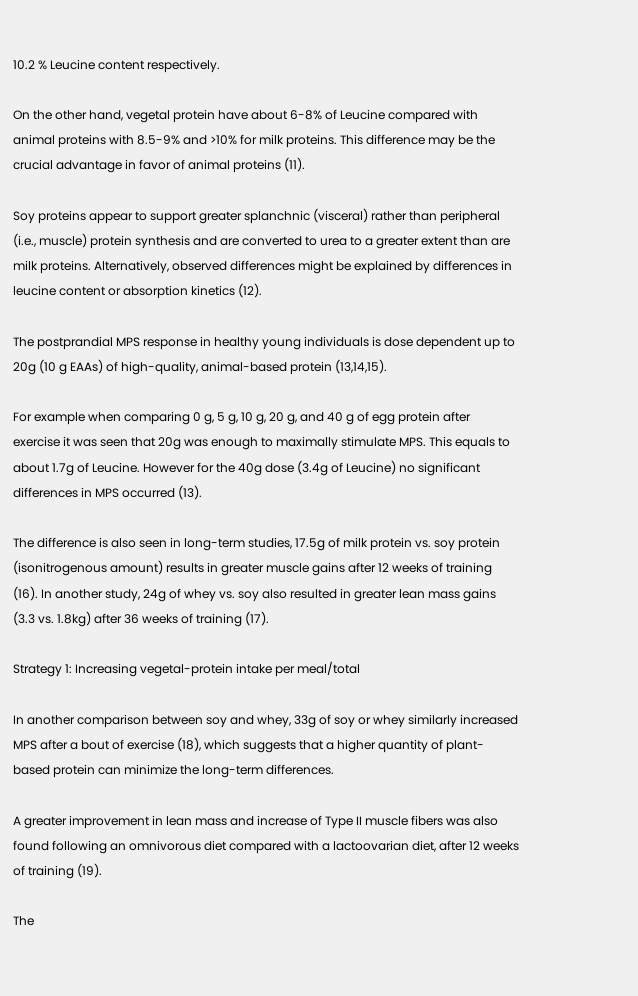10.2 % Leucine content respectively.

On the other hand, vegetal protein have about 6-8% of Leucine compared with animal proteins with 8.5-9% and >10% for milk proteins. This difference may be the crucial advantage in favor of animal proteins (11).

Soy proteins appear to support greater splanchnic (visceral) rather than peripheral (i.e., muscle) protein synthesis and are converted to urea to a greater extent than are milk proteins. Alternatively, observed differences might be explained by differences in leucine content or absorption kinetics (12).

The postprandial MPS response in healthy young individuals is dose dependent up to 20g (10 g EAAs) of high-quality, animal-based protein (13,14,15).

For example when comparing 0 g, 5 g, 10 g, 20 g, and 40 g of egg protein after exercise it was seen that 20g was enough to maximally stimulate MPS. This equals to about 1.7g of Leucine. However for the 40g dose (3.4g of Leucine) no significant differences in MPS occurred (13).

The difference is also seen in long-term studies, 17.5g of milk protein vs. soy protein (isonitrogenous amount) results in greater muscle gains after 12 weeks of training (16). In another study, 24g of whey vs. soy also resulted in greater lean mass gains (3.3 vs. 1.8kg) after 36 weeks of training (17).

Strategy 1: Increasing vegetal-protein intake per meal/total

In another comparison between soy and whey, 33g of soy or whey similarly increased MPS after a bout of exercise (18), which suggests that a higher quantity of plant-based protein can minimize the long-term differences.

A greater improvement in lean mass and increase of Type II muscle fibers was also found following an omnivorous diet compared with a lactoovarian diet, after 12 weeks of training (19).

The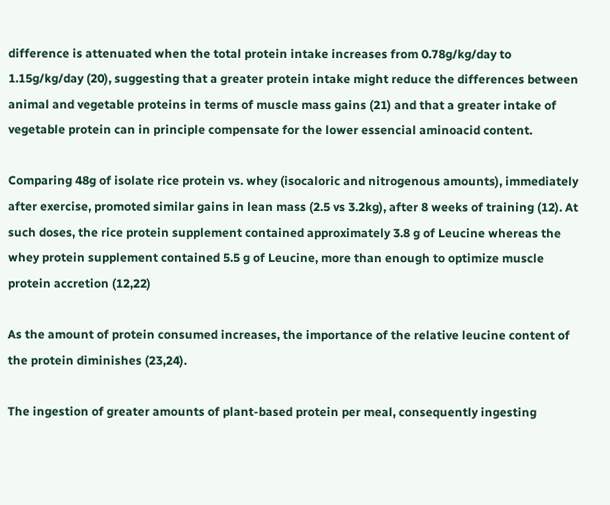difference is attenuated when the total protein intake increases from 0.78g/kg/day to 1.15g/kg/day (20), suggesting that a greater protein intake might reduce the differences between animal and vegetable proteins in terms of muscle mass gains (21) and that a greater intake of vegetable protein can in principle compensate for the lower essencial aminoacid content.

Comparing 48g of isolate rice protein vs. whey (isocaloric and nitrogenous amounts), immediately after exercise, promoted similar gains in lean mass (2.5 vs 3.2kg), after 8 weeks of training (12). At such doses, the rice protein supplement contained approximately 3.8 g of Leucine whereas the whey protein supplement contained 5.5 g of Leucine, more than enough to optimize muscle protein accretion (12,22)

As the amount of protein consumed increases, the importance of the relative leucine content of the protein diminishes (23,24).

The ingestion of greater amounts of plant-based protein per meal, consequently ingesting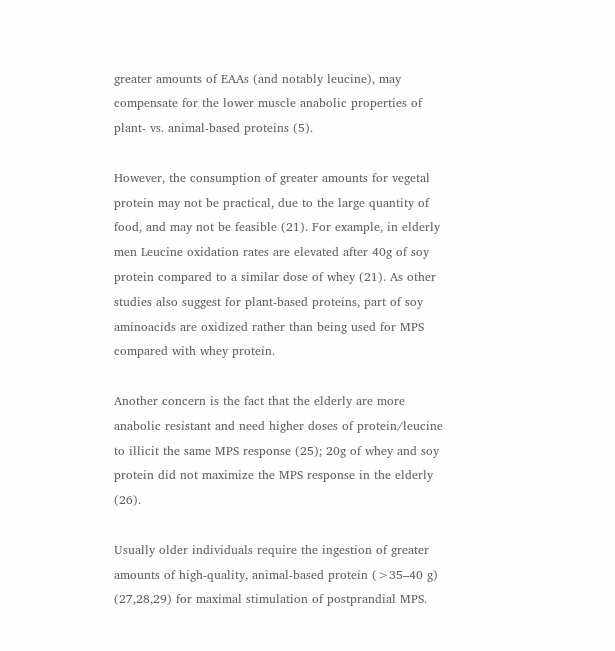greater amounts of EAAs (and notably leucine), may compensate for the lower muscle anabolic properties of plant- vs. animal-based proteins (5).

However, the consumption of greater amounts for vegetal protein may not be practical, due to the large quantity of food, and may not be feasible (21). For example, in elderly men Leucine oxidation rates are elevated after 40g of soy protein compared to a similar dose of whey (21). As other studies also suggest for plant-based proteins, part of soy aminoacids are oxidized rather than being used for MPS compared with whey protein.

Another concern is the fact that the elderly are more anabolic resistant and need higher doses of protein/leucine to illicit the same MPS response (25); 20g of whey and soy protein did not maximize the MPS response in the elderly (26).

Usually older individuals require the ingestion of greater amounts of high-quality, animal-based protein (>35–40 g) (27,28,29) for maximal stimulation of postprandial MPS.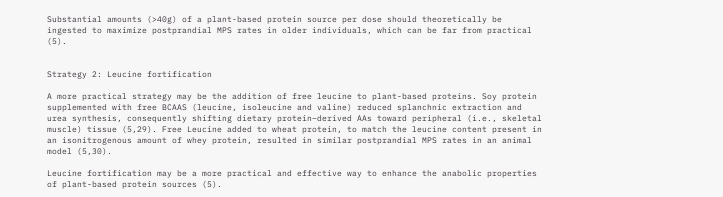Substantial amounts (>40g) of a plant-based protein source per dose should theoretically be ingested to maximize postprandial MPS rates in older individuals, which can be far from practical (5).


Strategy 2: Leucine fortification

A more practical strategy may be the addition of free leucine to plant-based proteins. Soy protein supplemented with free BCAAS (leucine, isoleucine and valine) reduced splanchnic extraction and urea synthesis, consequently shifting dietary protein–derived AAs toward peripheral (i.e., skeletal muscle) tissue (5,29). Free Leucine added to wheat protein, to match the leucine content present in an isonitrogenous amount of whey protein, resulted in similar postprandial MPS rates in an animal model (5,30).

Leucine fortification may be a more practical and effective way to enhance the anabolic properties of plant-based protein sources (5).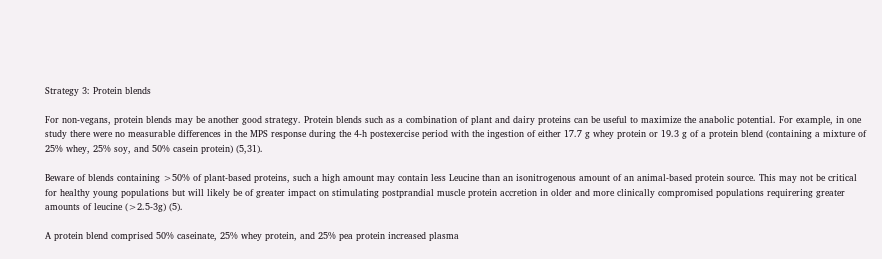Strategy 3: Protein blends

For non-vegans, protein blends may be another good strategy. Protein blends such as a combination of plant and dairy proteins can be useful to maximize the anabolic potential. For example, in one study there were no measurable differences in the MPS response during the 4-h postexercise period with the ingestion of either 17.7 g whey protein or 19.3 g of a protein blend (containing a mixture of 25% whey, 25% soy, and 50% casein protein) (5,31).

Beware of blends containing >50% of plant-based proteins, such a high amount may contain less Leucine than an isonitrogenous amount of an animal-based protein source. This may not be critical for healthy young populations but will likely be of greater impact on stimulating postprandial muscle protein accretion in older and more clinically compromised populations requirering greater amounts of leucine (>2.5-3g) (5).

A protein blend comprised 50% caseinate, 25% whey protein, and 25% pea protein increased plasma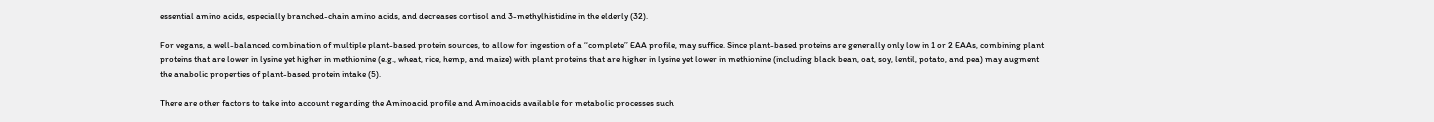essential amino acids, especially branched-chain amino acids, and decreases cortisol and 3-methylhistidine in the elderly (32).

For vegans, a well-balanced combination of multiple plant-based protein sources, to allow for ingestion of a ‘‘complete’’ EAA profile, may suffice. Since plant-based proteins are generally only low in 1 or 2 EAAs, combining plant proteins that are lower in lysine yet higher in methionine (e.g., wheat, rice, hemp, and maize) with plant proteins that are higher in lysine yet lower in methionine (including black bean, oat, soy, lentil, potato, and pea) may augment the anabolic properties of plant-based protein intake (5).

There are other factors to take into account regarding the Aminoacid profile and Aminoacids available for metabolic processes such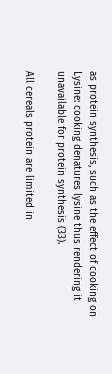as protein synthesis, such as the effect of cooking on Lysine: cooking denatures lysine thus rendering it unavailable for protein synthesis (33).

All cereals protein are limited in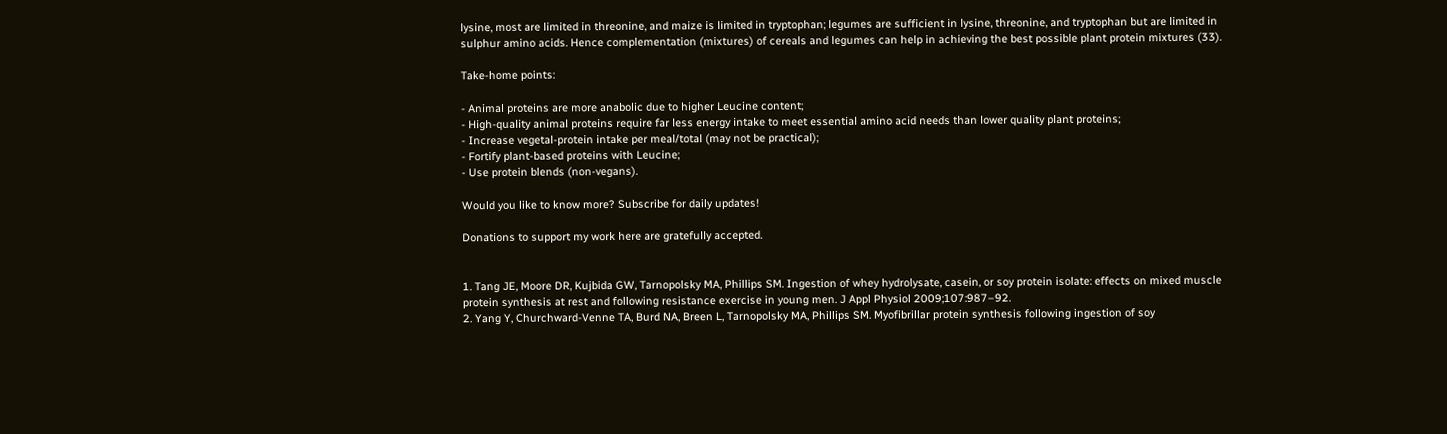lysine, most are limited in threonine, and maize is limited in tryptophan; legumes are sufficient in lysine, threonine, and tryptophan but are limited in sulphur amino acids. Hence complementation (mixtures) of cereals and legumes can help in achieving the best possible plant protein mixtures (33).

Take-home points:

- Animal proteins are more anabolic due to higher Leucine content;
- High-quality animal proteins require far less energy intake to meet essential amino acid needs than lower quality plant proteins;
- Increase vegetal-protein intake per meal/total (may not be practical);
- Fortify plant-based proteins with Leucine;
- Use protein blends (non-vegans).

Would you like to know more? Subscribe for daily updates!

Donations to support my work here are gratefully accepted.


1. Tang JE, Moore DR, Kujbida GW, Tarnopolsky MA, Phillips SM. Ingestion of whey hydrolysate, casein, or soy protein isolate: effects on mixed muscle protein synthesis at rest and following resistance exercise in young men. J Appl Physiol 2009;107:987–92.
2. Yang Y, Churchward-Venne TA, Burd NA, Breen L, Tarnopolsky MA, Phillips SM. Myofibrillar protein synthesis following ingestion of soy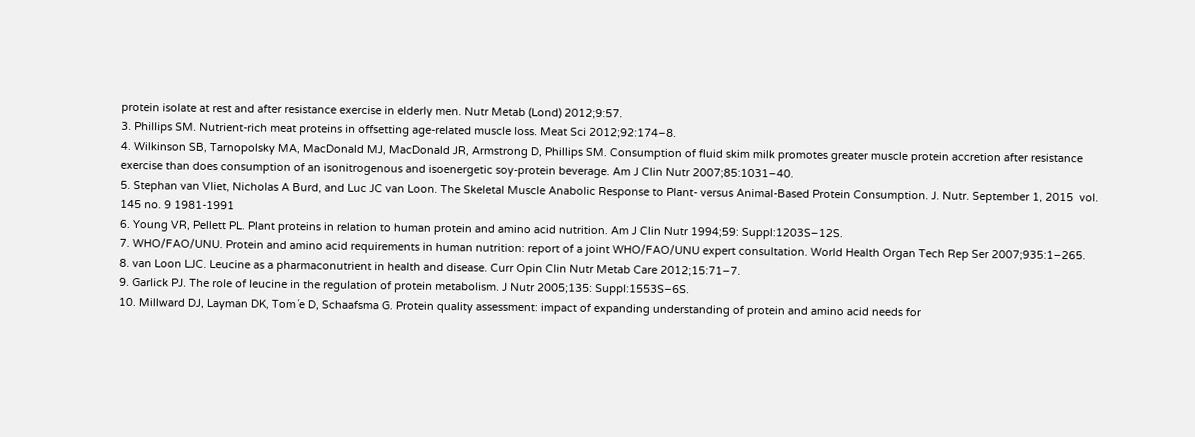protein isolate at rest and after resistance exercise in elderly men. Nutr Metab (Lond) 2012;9:57.
3. Phillips SM. Nutrient-rich meat proteins in offsetting age-related muscle loss. Meat Sci 2012;92:174–8.
4. Wilkinson SB, Tarnopolsky MA, MacDonald MJ, MacDonald JR, Armstrong D, Phillips SM. Consumption of fluid skim milk promotes greater muscle protein accretion after resistance exercise than does consumption of an isonitrogenous and isoenergetic soy-protein beverage. Am J Clin Nutr 2007;85:1031–40.
5. Stephan van Vliet, Nicholas A Burd, and Luc JC van Loon. The Skeletal Muscle Anabolic Response to Plant- versus Animal-Based Protein Consumption. J. Nutr. September 1, 2015  vol. 145 no. 9 1981-1991
6. Young VR, Pellett PL. Plant proteins in relation to human protein and amino acid nutrition. Am J Clin Nutr 1994;59: Suppl:1203S–12S.
7. WHO/FAO/UNU. Protein and amino acid requirements in human nutrition: report of a joint WHO/FAO/UNU expert consultation. World Health Organ Tech Rep Ser 2007;935:1–265.
8. van Loon LJC. Leucine as a pharmaconutrient in health and disease. Curr Opin Clin Nutr Metab Care 2012;15:71–7.
9. Garlick PJ. The role of leucine in the regulation of protein metabolism. J Nutr 2005;135: Suppl:1553S–6S.
10. Millward DJ, Layman DK, Tom´e D, Schaafsma G. Protein quality assessment: impact of expanding understanding of protein and amino acid needs for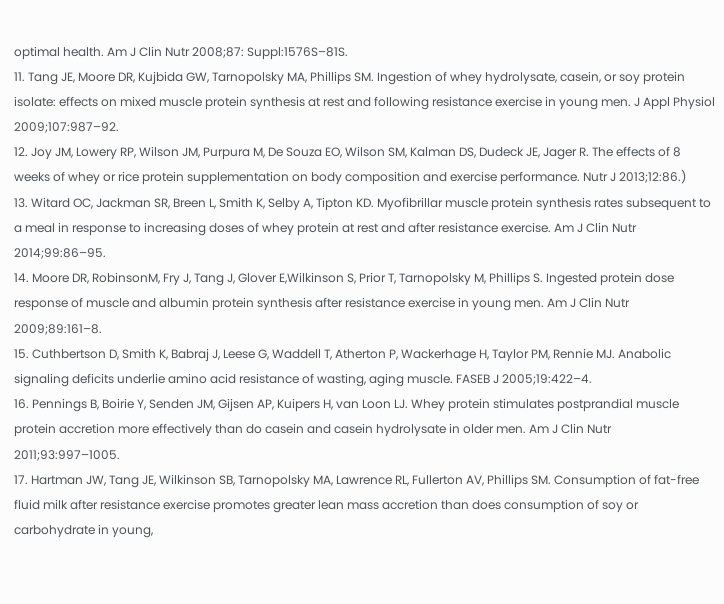optimal health. Am J Clin Nutr 2008;87: Suppl:1576S–81S.
11. Tang JE, Moore DR, Kujbida GW, Tarnopolsky MA, Phillips SM. Ingestion of whey hydrolysate, casein, or soy protein isolate: effects on mixed muscle protein synthesis at rest and following resistance exercise in young men. J Appl Physiol 2009;107:987–92.
12. Joy JM, Lowery RP, Wilson JM, Purpura M, De Souza EO, Wilson SM, Kalman DS, Dudeck JE, Jager R. The effects of 8 weeks of whey or rice protein supplementation on body composition and exercise performance. Nutr J 2013;12:86.)
13. Witard OC, Jackman SR, Breen L, Smith K, Selby A, Tipton KD. Myofibrillar muscle protein synthesis rates subsequent to a meal in response to increasing doses of whey protein at rest and after resistance exercise. Am J Clin Nutr 2014;99:86–95.
14. Moore DR, RobinsonM, Fry J, Tang J, Glover E,Wilkinson S, Prior T, Tarnopolsky M, Phillips S. Ingested protein dose response of muscle and albumin protein synthesis after resistance exercise in young men. Am J Clin Nutr 2009;89:161–8.
15. Cuthbertson D, Smith K, Babraj J, Leese G, Waddell T, Atherton P, Wackerhage H, Taylor PM, Rennie MJ. Anabolic signaling deficits underlie amino acid resistance of wasting, aging muscle. FASEB J 2005;19:422–4.
16. Pennings B, Boirie Y, Senden JM, Gijsen AP, Kuipers H, van Loon LJ. Whey protein stimulates postprandial muscle protein accretion more effectively than do casein and casein hydrolysate in older men. Am J Clin Nutr 2011;93:997–1005.
17. Hartman JW, Tang JE, Wilkinson SB, Tarnopolsky MA, Lawrence RL, Fullerton AV, Phillips SM. Consumption of fat-free fluid milk after resistance exercise promotes greater lean mass accretion than does consumption of soy or carbohydrate in young,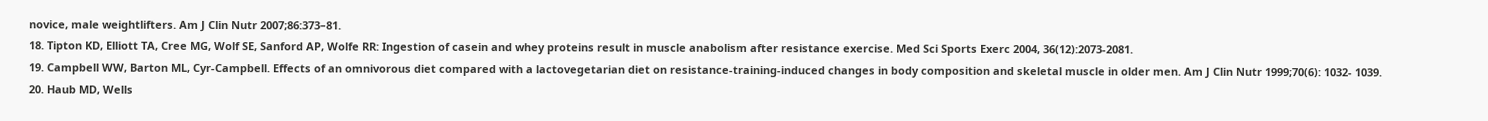novice, male weightlifters. Am J Clin Nutr 2007;86:373–81.
18. Tipton KD, Elliott TA, Cree MG, Wolf SE, Sanford AP, Wolfe RR: Ingestion of casein and whey proteins result in muscle anabolism after resistance exercise. Med Sci Sports Exerc 2004, 36(12):2073-2081.
19. Campbell WW, Barton ML, Cyr-Campbell. Effects of an omnivorous diet compared with a lactovegetarian diet on resistance-training-induced changes in body composition and skeletal muscle in older men. Am J Clin Nutr 1999;70(6): 1032- 1039.
20. Haub MD, Wells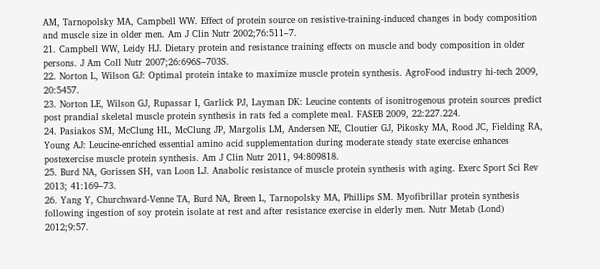AM, Tarnopolsky MA, Campbell WW. Effect of protein source on resistive-training-induced changes in body composition and muscle size in older men. Am J Clin Nutr 2002;76:511–7.
21. Campbell WW, Leidy HJ. Dietary protein and resistance training effects on muscle and body composition in older persons. J Am Coll Nutr 2007;26:696S–703S.
22. Norton L, Wilson GJ: Optimal protein intake to maximize muscle protein synthesis. AgroFood industry hi-tech 2009, 20:5457.
23. Norton LE, Wilson GJ, Rupassar I, Garlick PJ, Layman DK: Leucine contents of isonitrogenous protein sources predict post prandial skeletal muscle protein synthesis in rats fed a complete meal. FASEB 2009, 22:227.224.
24. Pasiakos SM, McClung HL, McClung JP, Margolis LM, Andersen NE, Cloutier GJ, Pikosky MA, Rood JC, Fielding RA, Young AJ: Leucine-enriched essential amino acid supplementation during moderate steady state exercise enhances
postexercise muscle protein synthesis. Am J Clin Nutr 2011, 94:809818.
25. Burd NA, Gorissen SH, van Loon LJ. Anabolic resistance of muscle protein synthesis with aging. Exerc Sport Sci Rev 2013; 41:169–73.
26. Yang Y, Churchward-Venne TA, Burd NA, Breen L, Tarnopolsky MA, Phillips SM. Myofibrillar protein synthesis following ingestion of soy protein isolate at rest and after resistance exercise in elderly men. Nutr Metab (Lond) 2012;9:57.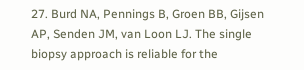27. Burd NA, Pennings B, Groen BB, Gijsen AP, Senden JM, van Loon LJ. The single biopsy approach is reliable for the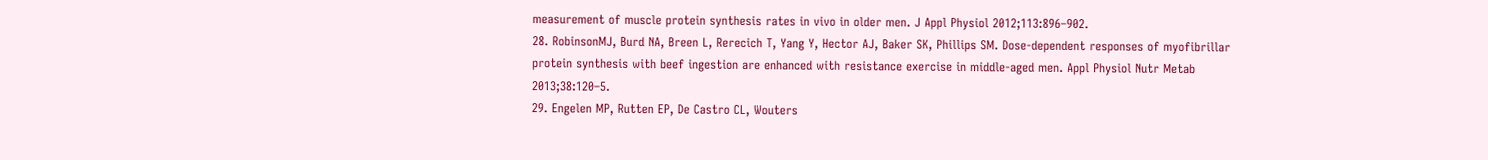measurement of muscle protein synthesis rates in vivo in older men. J Appl Physiol 2012;113:896–902.
28. RobinsonMJ, Burd NA, Breen L, Rerecich T, Yang Y, Hector AJ, Baker SK, Phillips SM. Dose-dependent responses of myofibrillar protein synthesis with beef ingestion are enhanced with resistance exercise in middle-aged men. Appl Physiol Nutr Metab 2013;38:120–5.
29. Engelen MP, Rutten EP, De Castro CL, Wouters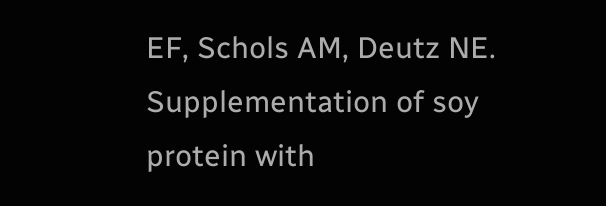EF, Schols AM, Deutz NE. Supplementation of soy protein with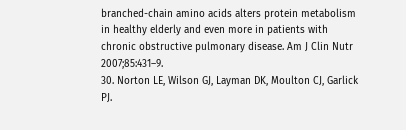branched-chain amino acids alters protein metabolism in healthy elderly and even more in patients with chronic obstructive pulmonary disease. Am J Clin Nutr 2007;85:431–9.
30. Norton LE, Wilson GJ, Layman DK, Moulton CJ, Garlick PJ.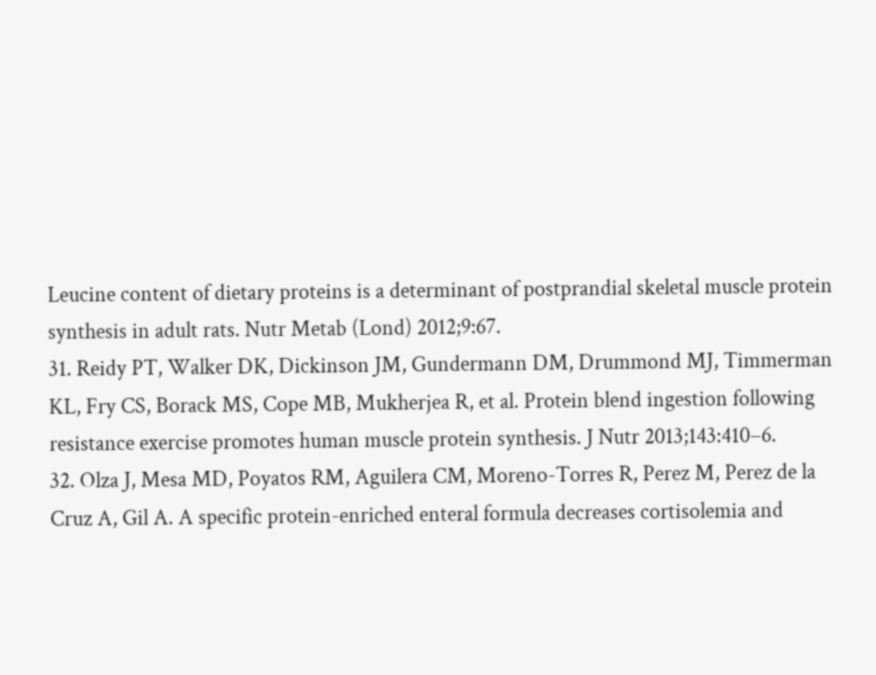Leucine content of dietary proteins is a determinant of postprandial skeletal muscle protein synthesis in adult rats. Nutr Metab (Lond) 2012;9:67.
31. Reidy PT, Walker DK, Dickinson JM, Gundermann DM, Drummond MJ, Timmerman KL, Fry CS, Borack MS, Cope MB, Mukherjea R, et al. Protein blend ingestion following resistance exercise promotes human muscle protein synthesis. J Nutr 2013;143:410–6.
32. Olza J, Mesa MD, Poyatos RM, Aguilera CM, Moreno-Torres R, Perez M, Perez de la Cruz A, Gil A. A specific protein-enriched enteral formula decreases cortisolemia and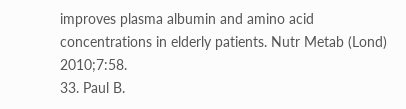improves plasma albumin and amino acid concentrations in elderly patients. Nutr Metab (Lond) 2010;7:58.
33. Paul B.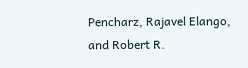Pencharz, Rajavel Elango, and Robert R.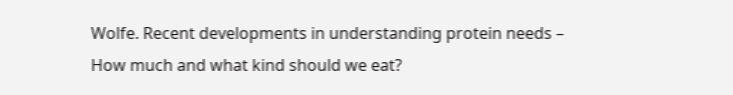Wolfe. Recent developments in understanding protein needs – How much and what kind should we eat?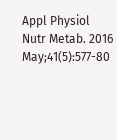Appl Physiol Nutr Metab. 2016 May;41(5):577-80